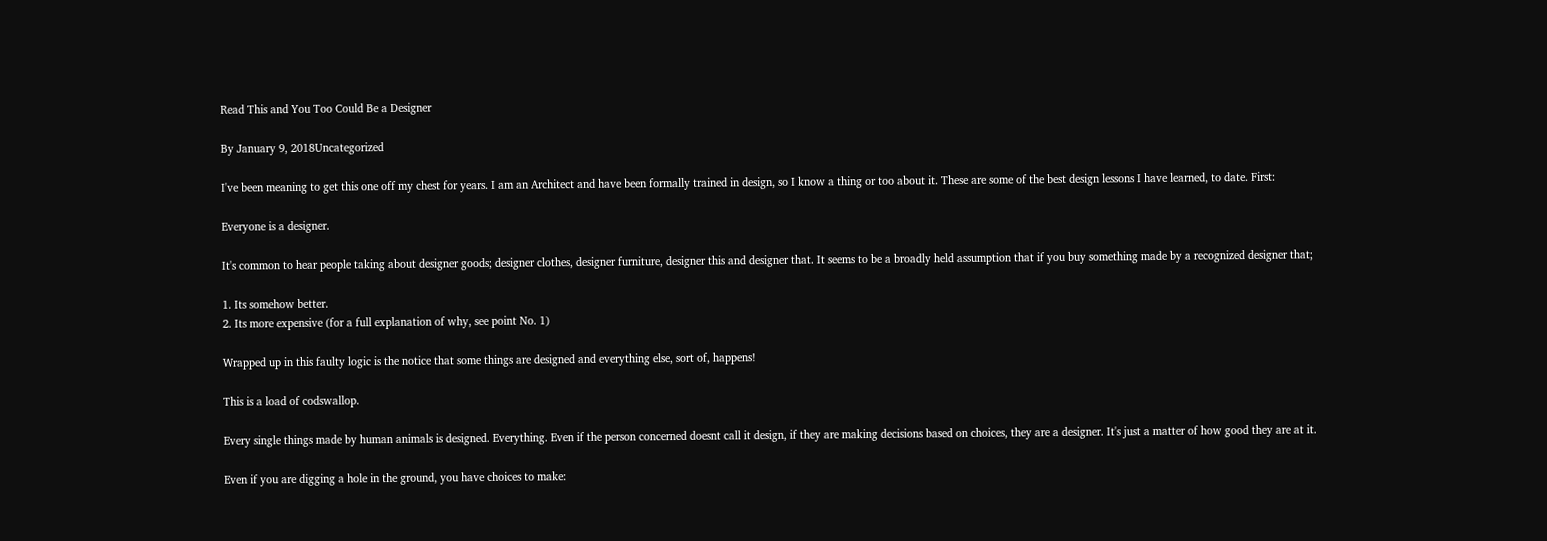Read This and You Too Could Be a Designer

By January 9, 2018Uncategorized

I've been meaning to get this one off my chest for years. I am an Architect and have been formally trained in design, so I know a thing or too about it. These are some of the best design lessons I have learned, to date. First:

Everyone is a designer.

It's common to hear people taking about designer goods; designer clothes, designer furniture, designer this and designer that. It seems to be a broadly held assumption that if you buy something made by a recognized designer that;

1. Its somehow better.
2. Its more expensive (for a full explanation of why, see point No. 1)

Wrapped up in this faulty logic is the notice that some things are designed and everything else, sort of, happens!

This is a load of codswallop.

Every single things made by human animals is designed. Everything. Even if the person concerned doesnt call it design, if they are making decisions based on choices, they are a designer. It's just a matter of how good they are at it.

Even if you are digging a hole in the ground, you have choices to make: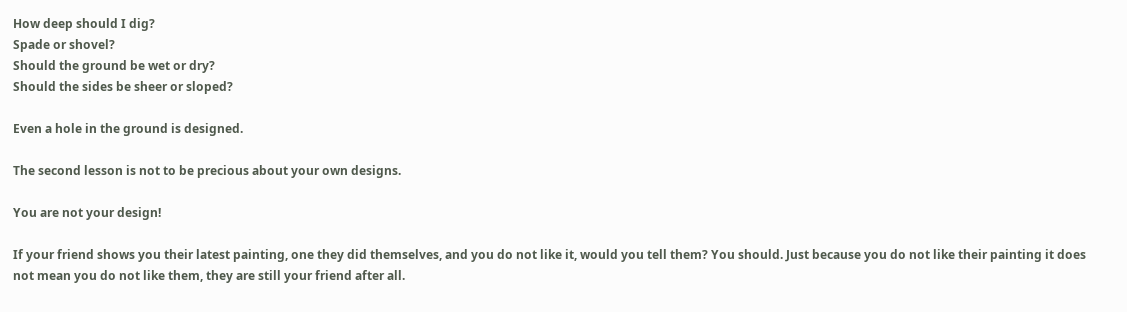How deep should I dig?
Spade or shovel?
Should the ground be wet or dry?
Should the sides be sheer or sloped?

Even a hole in the ground is designed.

The second lesson is not to be precious about your own designs.

You are not your design!

If your friend shows you their latest painting, one they did themselves, and you do not like it, would you tell them? You should. Just because you do not like their painting it does not mean you do not like them, they are still your friend after all.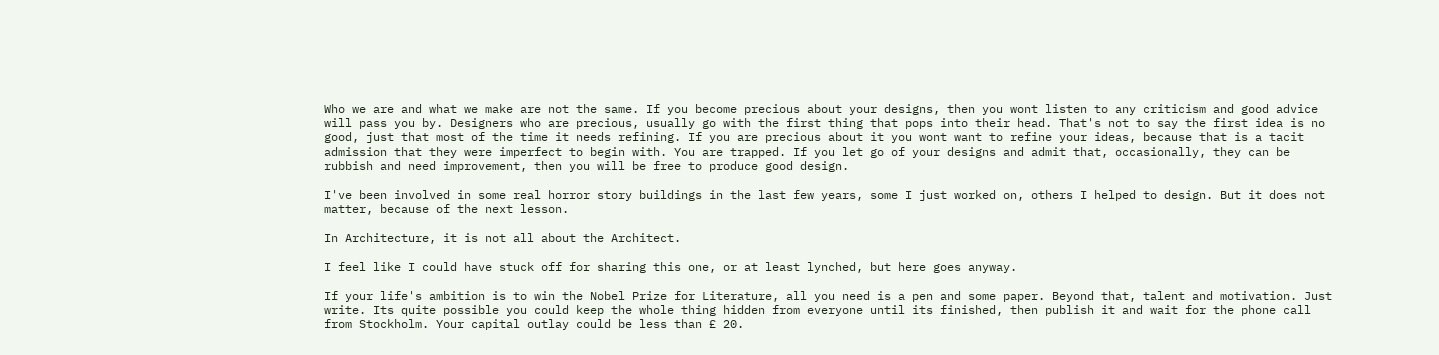Who we are and what we make are not the same. If you become precious about your designs, then you wont listen to any criticism and good advice will pass you by. Designers who are precious, usually go with the first thing that pops into their head. That's not to say the first idea is no good, just that most of the time it needs refining. If you are precious about it you wont want to refine your ideas, because that is a tacit admission that they were imperfect to begin with. You are trapped. If you let go of your designs and admit that, occasionally, they can be rubbish and need improvement, then you will be free to produce good design.

I've been involved in some real horror story buildings in the last few years, some I just worked on, others I helped to design. But it does not matter, because of the next lesson.

In Architecture, it is not all about the Architect.

I feel like I could have stuck off for sharing this one, or at least lynched, but here goes anyway.

If your life's ambition is to win the Nobel Prize for Literature, all you need is a pen and some paper. Beyond that, talent and motivation. Just write. Its quite possible you could keep the whole thing hidden from everyone until its finished, then publish it and wait for the phone call from Stockholm. Your capital outlay could be less than £ 20.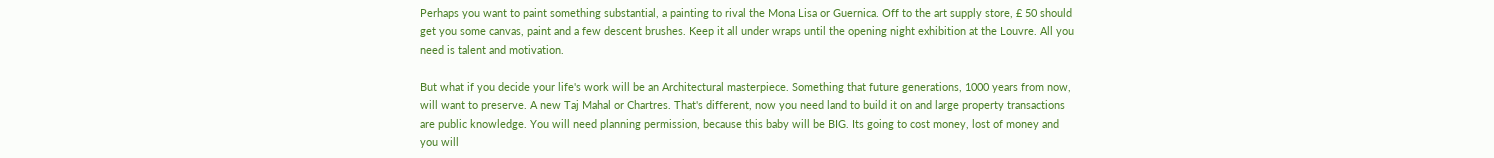Perhaps you want to paint something substantial, a painting to rival the Mona Lisa or Guernica. Off to the art supply store, £ 50 should get you some canvas, paint and a few descent brushes. Keep it all under wraps until the opening night exhibition at the Louvre. All you need is talent and motivation.

But what if you decide your life's work will be an Architectural masterpiece. Something that future generations, 1000 years from now, will want to preserve. A new Taj Mahal or Chartres. That's different, now you need land to build it on and large property transactions are public knowledge. You will need planning permission, because this baby will be BIG. Its going to cost money, lost of money and you will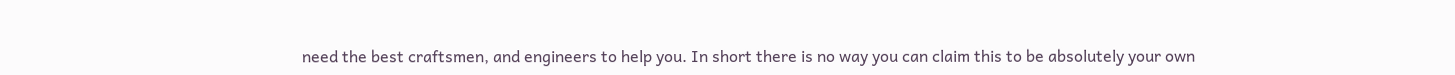need the best craftsmen, and engineers to help you. In short there is no way you can claim this to be absolutely your own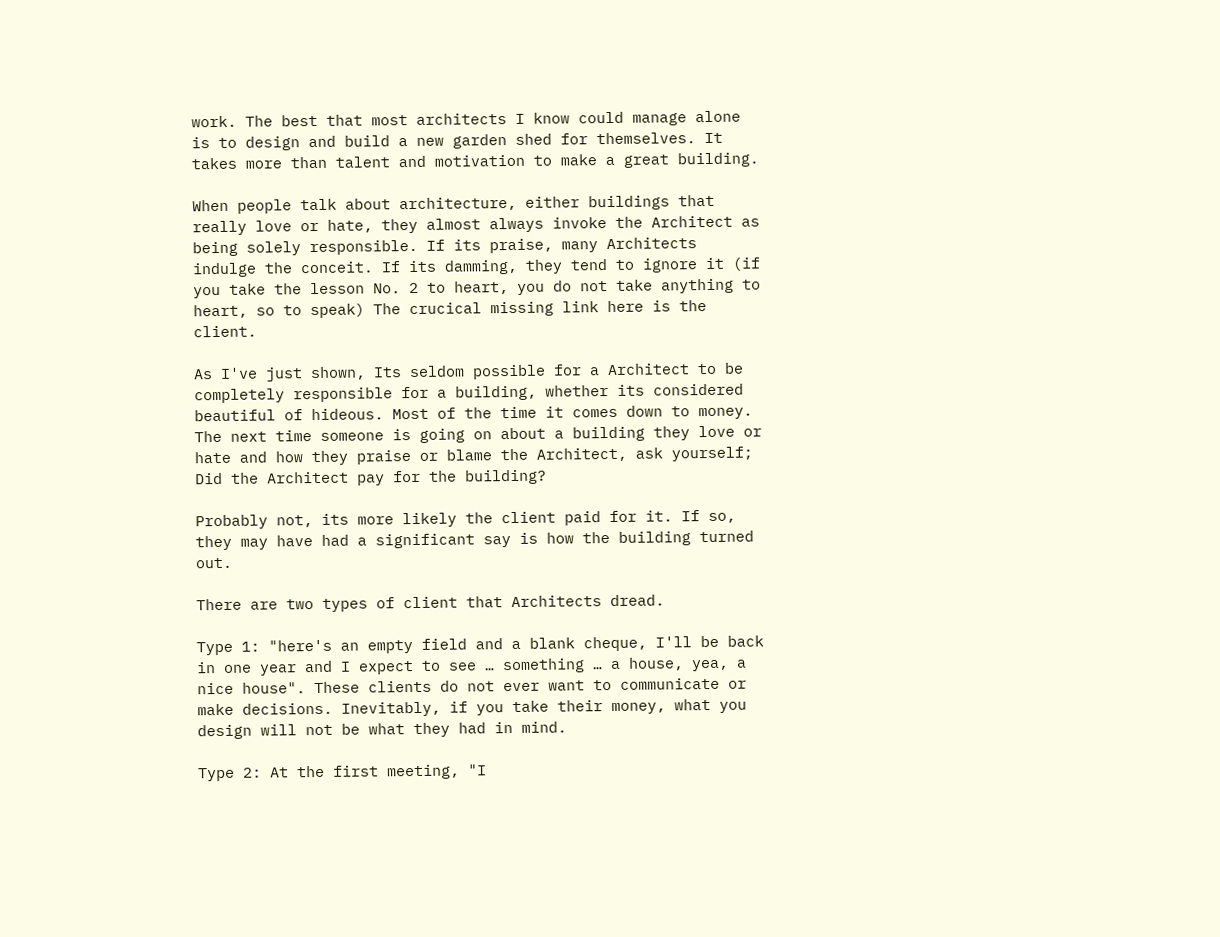work. The best that most architects I know could manage alone is to design and build a new garden shed for themselves. It takes more than talent and motivation to make a great building.

When people talk about architecture, either buildings that really love or hate, they almost always invoke the Architect as being solely responsible. If its praise, many Architects indulge the conceit. If its damming, they tend to ignore it (if you take the lesson No. 2 to heart, you do not take anything to heart, so to speak) The crucical missing link here is the client.

As I've just shown, Its seldom possible for a Architect to be completely responsible for a building, whether its considered beautiful of hideous. Most of the time it comes down to money. The next time someone is going on about a building they love or hate and how they praise or blame the Architect, ask yourself; Did the Architect pay for the building?

Probably not, its more likely the client paid for it. If so, they may have had a significant say is how the building turned out.

There are two types of client that Architects dread.

Type 1: "here's an empty field and a blank cheque, I'll be back in one year and I expect to see … something … a house, yea, a nice house". These clients do not ever want to communicate or make decisions. Inevitably, if you take their money, what you design will not be what they had in mind.

Type 2: At the first meeting, "I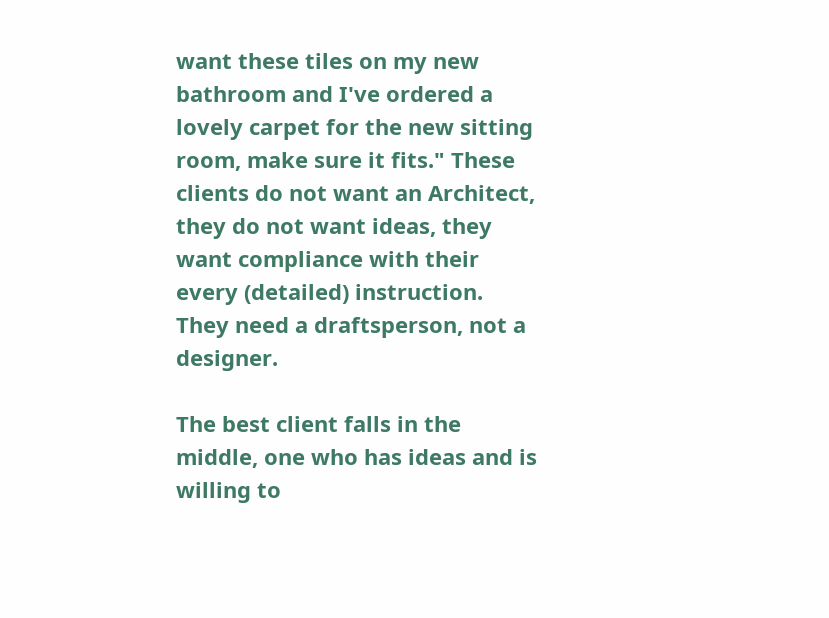want these tiles on my new bathroom and I've ordered a lovely carpet for the new sitting room, make sure it fits." These clients do not want an Architect, they do not want ideas, they want compliance with their every (detailed) instruction. They need a draftsperson, not a designer.

The best client falls in the middle, one who has ideas and is willing to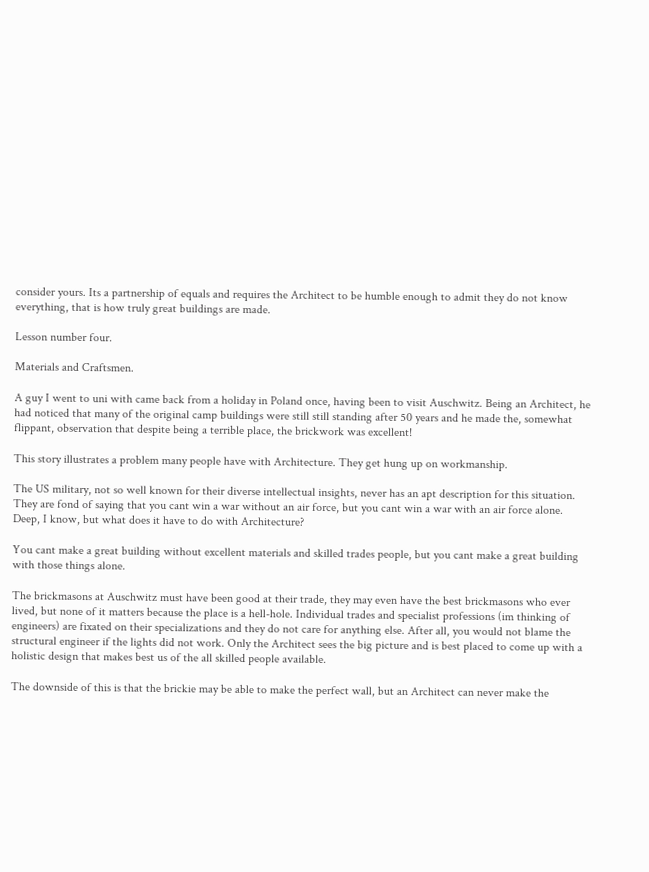consider yours. Its a partnership of equals and requires the Architect to be humble enough to admit they do not know everything, that is how truly great buildings are made.

Lesson number four.

Materials and Craftsmen.

A guy I went to uni with came back from a holiday in Poland once, having been to visit Auschwitz. Being an Architect, he had noticed that many of the original camp buildings were still still standing after 50 years and he made the, somewhat flippant, observation that despite being a terrible place, the brickwork was excellent!

This story illustrates a problem many people have with Architecture. They get hung up on workmanship.

The US military, not so well known for their diverse intellectual insights, never has an apt description for this situation. They are fond of saying that you cant win a war without an air force, but you cant win a war with an air force alone. Deep, I know, but what does it have to do with Architecture?

You cant make a great building without excellent materials and skilled trades people, but you cant make a great building with those things alone.

The brickmasons at Auschwitz must have been good at their trade, they may even have the best brickmasons who ever lived, but none of it matters because the place is a hell-hole. Individual trades and specialist professions (im thinking of engineers) are fixated on their specializations and they do not care for anything else. After all, you would not blame the structural engineer if the lights did not work. Only the Architect sees the big picture and is best placed to come up with a holistic design that makes best us of the all skilled people available.

The downside of this is that the brickie may be able to make the perfect wall, but an Architect can never make the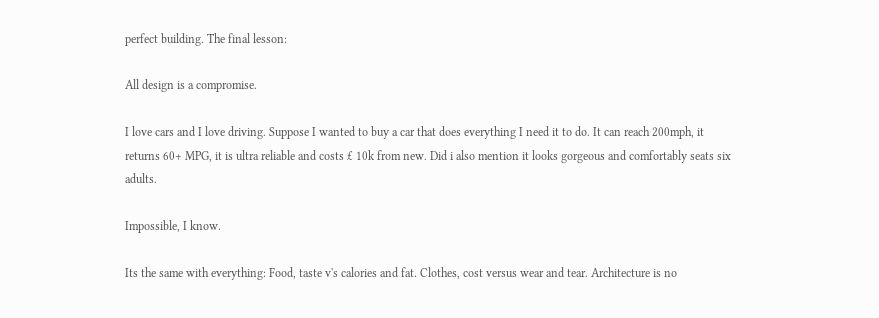perfect building. The final lesson:

All design is a compromise.

I love cars and I love driving. Suppose I wanted to buy a car that does everything I need it to do. It can reach 200mph, it returns 60+ MPG, it is ultra reliable and costs £ 10k from new. Did i also mention it looks gorgeous and comfortably seats six adults.

Impossible, I know.

Its the same with everything: Food, taste v's calories and fat. Clothes, cost versus wear and tear. Architecture is no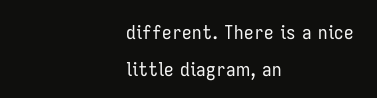different. There is a nice little diagram, an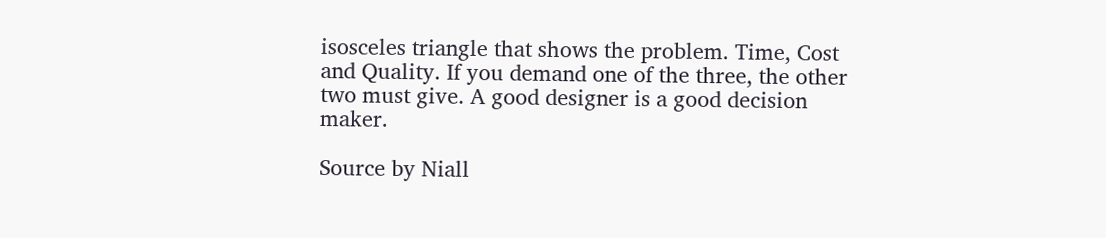isosceles triangle that shows the problem. Time, Cost and Quality. If you demand one of the three, the other two must give. A good designer is a good decision maker.

Source by Niall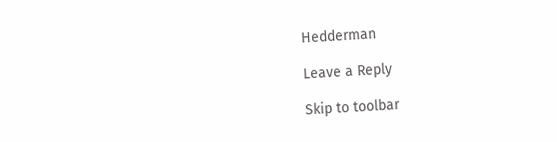Hedderman

Leave a Reply

Skip to toolbar